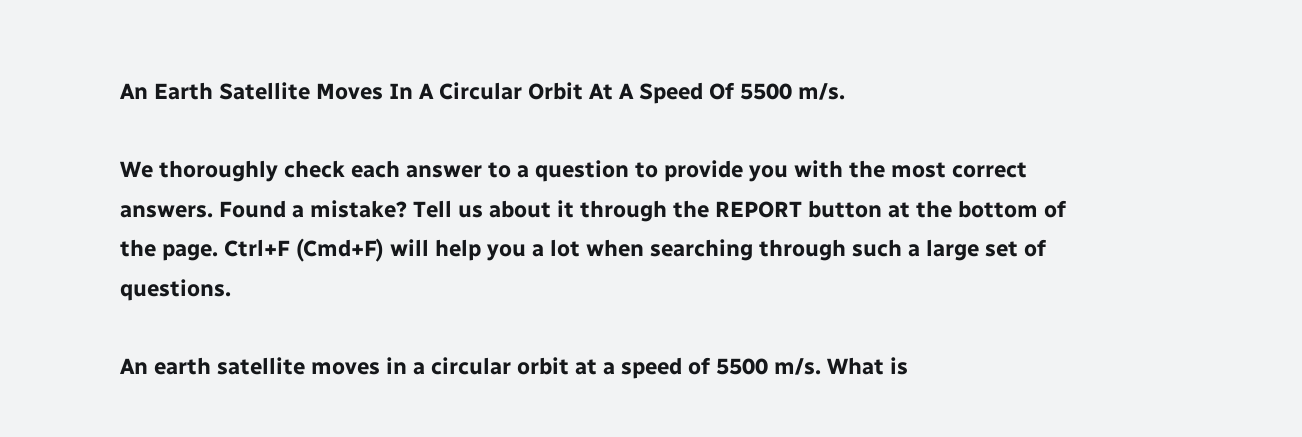An Earth Satellite Moves In A Circular Orbit At A Speed Of 5500 m/s.

We thoroughly check each answer to a question to provide you with the most correct answers. Found a mistake? Tell us about it through the REPORT button at the bottom of the page. Ctrl+F (Cmd+F) will help you a lot when searching through such a large set of questions.

An earth satellite moves in a circular orbit at a speed of 5500 m/s. What is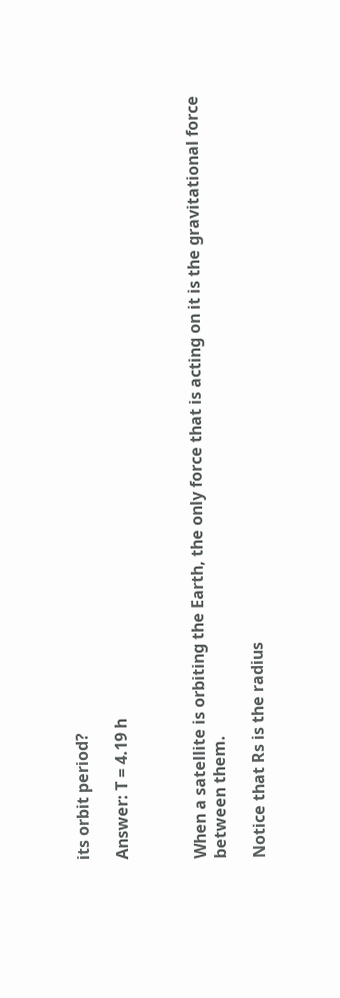its orbit period?

Answer: T = 4.19 h



When a satellite is orbiting the Earth, the only force that is acting on it is the gravitational force between them.

Notice that Rs is the radius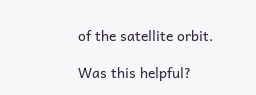of the satellite orbit.

Was this helpful?